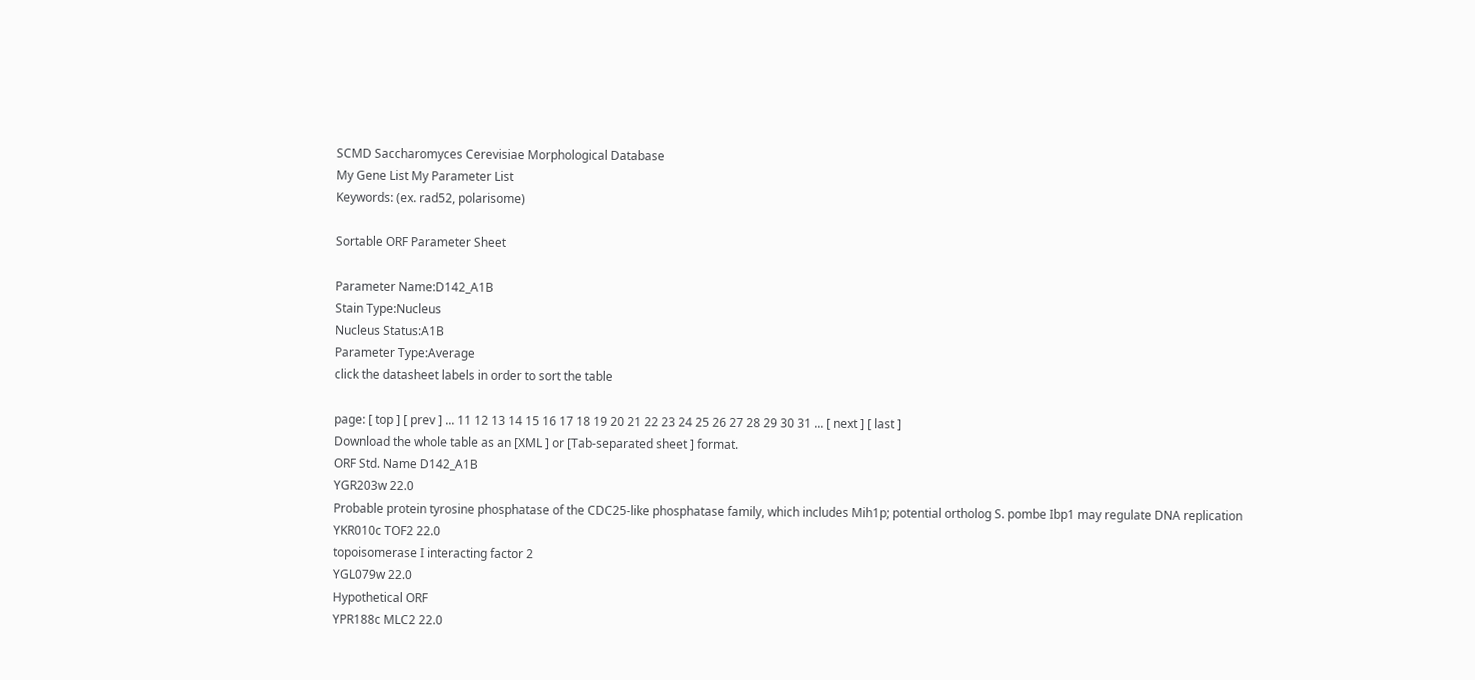SCMD Saccharomyces Cerevisiae Morphological Database
My Gene List My Parameter List
Keywords: (ex. rad52, polarisome)

Sortable ORF Parameter Sheet

Parameter Name:D142_A1B
Stain Type:Nucleus
Nucleus Status:A1B
Parameter Type:Average
click the datasheet labels in order to sort the table

page: [ top ] [ prev ] ... 11 12 13 14 15 16 17 18 19 20 21 22 23 24 25 26 27 28 29 30 31 ... [ next ] [ last ]
Download the whole table as an [XML ] or [Tab-separated sheet ] format.
ORF Std. Name D142_A1B
YGR203w 22.0
Probable protein tyrosine phosphatase of the CDC25-like phosphatase family, which includes Mih1p; potential ortholog S. pombe Ibp1 may regulate DNA replication
YKR010c TOF2 22.0
topoisomerase I interacting factor 2
YGL079w 22.0
Hypothetical ORF
YPR188c MLC2 22.0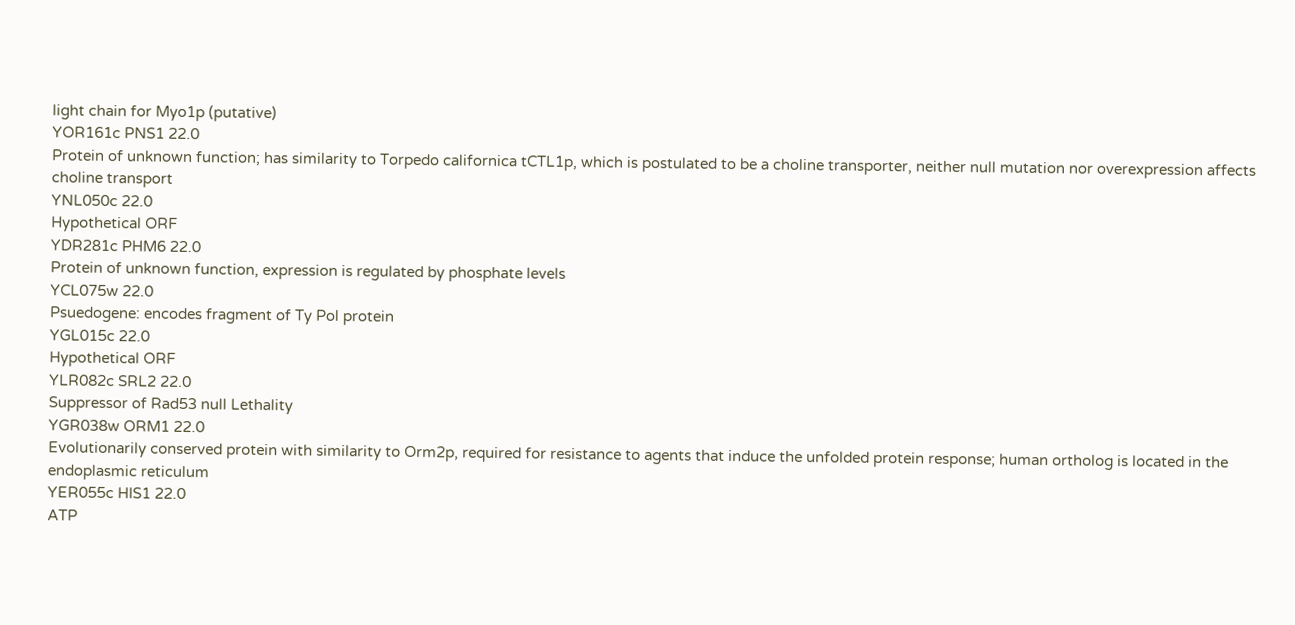light chain for Myo1p (putative)
YOR161c PNS1 22.0
Protein of unknown function; has similarity to Torpedo californica tCTL1p, which is postulated to be a choline transporter, neither null mutation nor overexpression affects choline transport
YNL050c 22.0
Hypothetical ORF
YDR281c PHM6 22.0
Protein of unknown function, expression is regulated by phosphate levels
YCL075w 22.0
Psuedogene: encodes fragment of Ty Pol protein
YGL015c 22.0
Hypothetical ORF
YLR082c SRL2 22.0
Suppressor of Rad53 null Lethality
YGR038w ORM1 22.0
Evolutionarily conserved protein with similarity to Orm2p, required for resistance to agents that induce the unfolded protein response; human ortholog is located in the endoplasmic reticulum
YER055c HIS1 22.0
ATP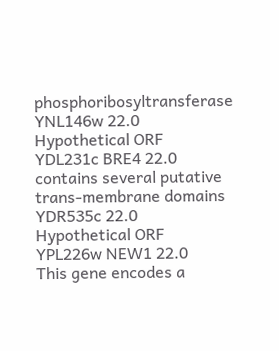phosphoribosyltransferase
YNL146w 22.0
Hypothetical ORF
YDL231c BRE4 22.0
contains several putative trans-membrane domains
YDR535c 22.0
Hypothetical ORF
YPL226w NEW1 22.0
This gene encodes a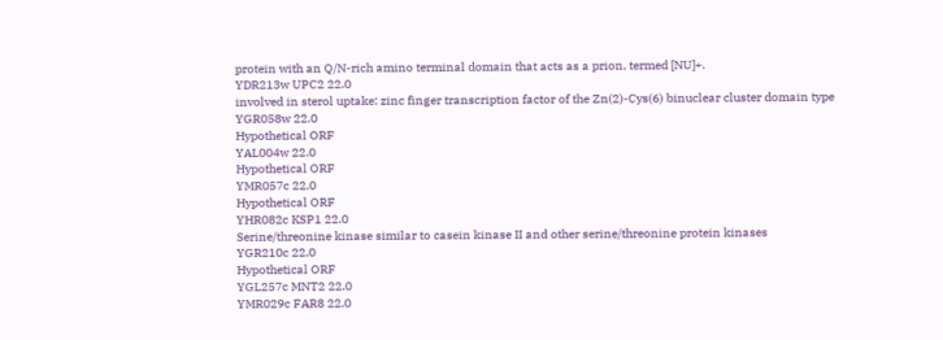protein with an Q/N-rich amino terminal domain that acts as a prion, termed [NU]+.
YDR213w UPC2 22.0
involved in sterol uptake: zinc finger transcription factor of the Zn(2)-Cys(6) binuclear cluster domain type
YGR058w 22.0
Hypothetical ORF
YAL004w 22.0
Hypothetical ORF
YMR057c 22.0
Hypothetical ORF
YHR082c KSP1 22.0
Serine/threonine kinase similar to casein kinase II and other serine/threonine protein kinases
YGR210c 22.0
Hypothetical ORF
YGL257c MNT2 22.0
YMR029c FAR8 22.0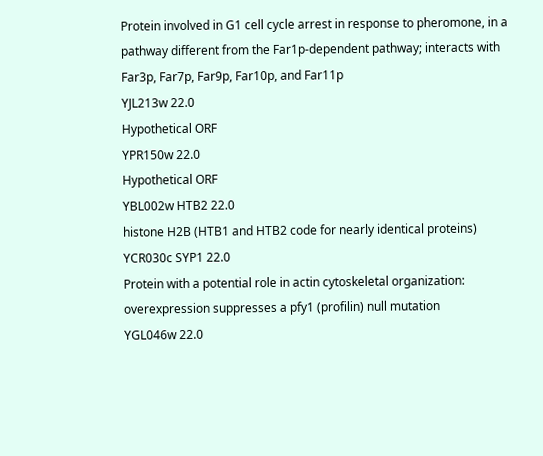Protein involved in G1 cell cycle arrest in response to pheromone, in a pathway different from the Far1p-dependent pathway; interacts with Far3p, Far7p, Far9p, Far10p, and Far11p
YJL213w 22.0
Hypothetical ORF
YPR150w 22.0
Hypothetical ORF
YBL002w HTB2 22.0
histone H2B (HTB1 and HTB2 code for nearly identical proteins)
YCR030c SYP1 22.0
Protein with a potential role in actin cytoskeletal organization: overexpression suppresses a pfy1 (profilin) null mutation
YGL046w 22.0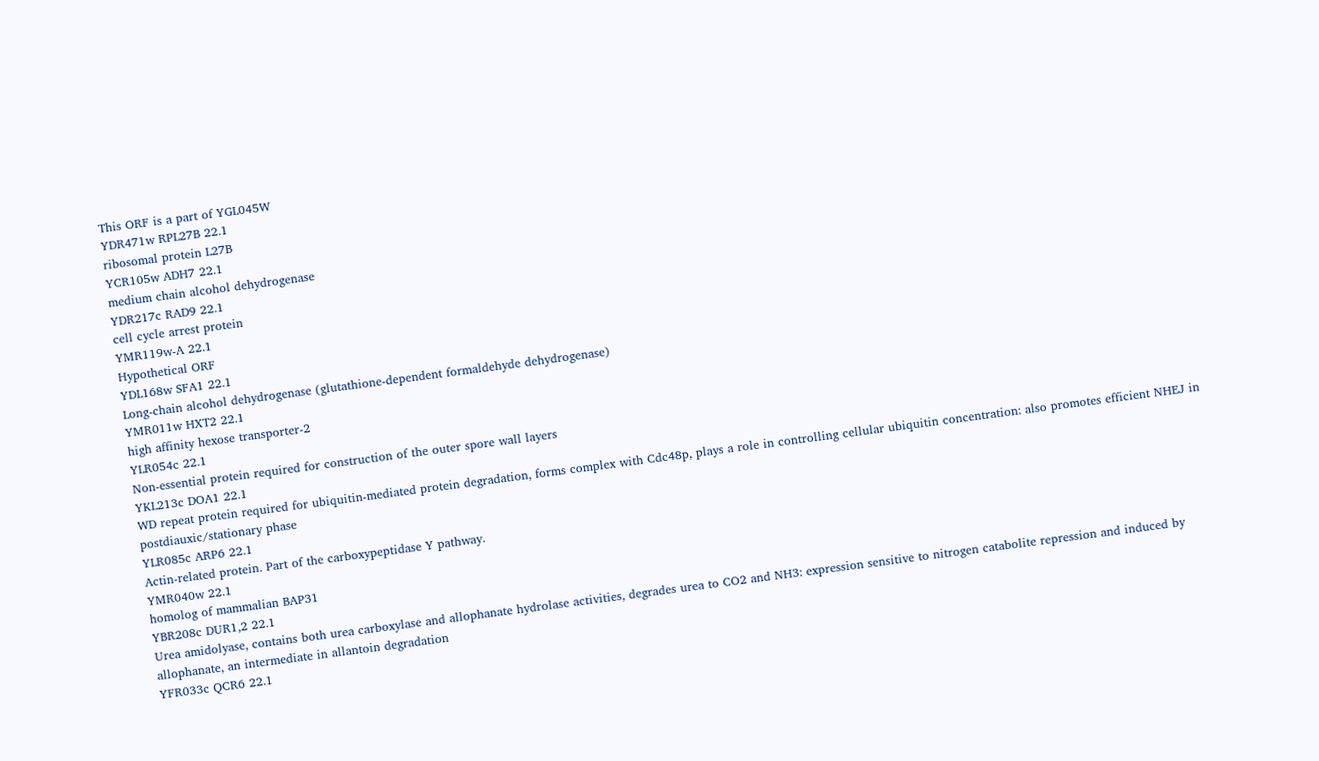This ORF is a part of YGL045W
YDR471w RPL27B 22.1
ribosomal protein L27B
YCR105w ADH7 22.1
medium chain alcohol dehydrogenase
YDR217c RAD9 22.1
cell cycle arrest protein
YMR119w-A 22.1
Hypothetical ORF
YDL168w SFA1 22.1
Long-chain alcohol dehydrogenase (glutathione-dependent formaldehyde dehydrogenase)
YMR011w HXT2 22.1
high affinity hexose transporter-2
YLR054c 22.1
Non-essential protein required for construction of the outer spore wall layers
YKL213c DOA1 22.1
WD repeat protein required for ubiquitin-mediated protein degradation, forms complex with Cdc48p, plays a role in controlling cellular ubiquitin concentration: also promotes efficient NHEJ in postdiauxic/stationary phase
YLR085c ARP6 22.1
Actin-related protein. Part of the carboxypeptidase Y pathway.
YMR040w 22.1
homolog of mammalian BAP31
YBR208c DUR1,2 22.1
Urea amidolyase, contains both urea carboxylase and allophanate hydrolase activities, degrades urea to CO2 and NH3: expression sensitive to nitrogen catabolite repression and induced by allophanate, an intermediate in allantoin degradation
YFR033c QCR6 22.1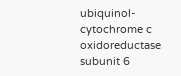ubiquinol-cytochrome c oxidoreductase subunit 6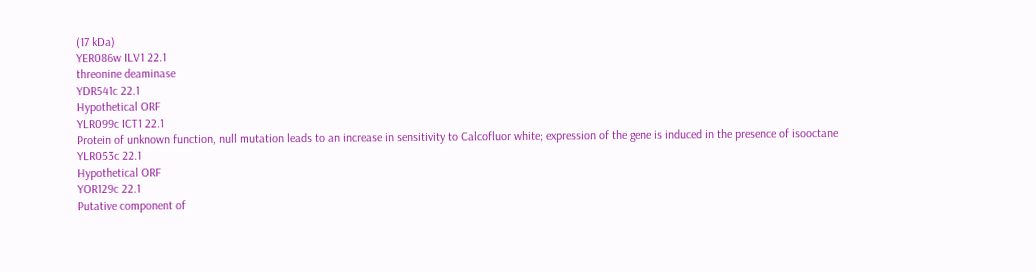(17 kDa)
YER086w ILV1 22.1
threonine deaminase
YDR541c 22.1
Hypothetical ORF
YLR099c ICT1 22.1
Protein of unknown function, null mutation leads to an increase in sensitivity to Calcofluor white; expression of the gene is induced in the presence of isooctane
YLR053c 22.1
Hypothetical ORF
YOR129c 22.1
Putative component of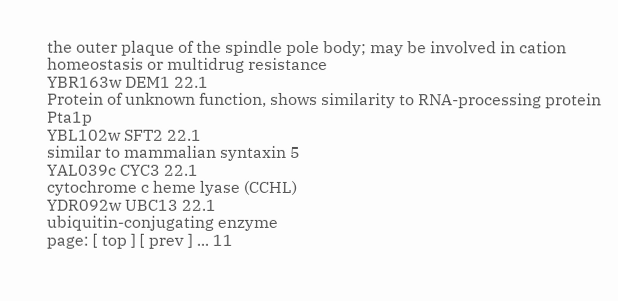the outer plaque of the spindle pole body; may be involved in cation homeostasis or multidrug resistance
YBR163w DEM1 22.1
Protein of unknown function, shows similarity to RNA-processing protein Pta1p
YBL102w SFT2 22.1
similar to mammalian syntaxin 5
YAL039c CYC3 22.1
cytochrome c heme lyase (CCHL)
YDR092w UBC13 22.1
ubiquitin-conjugating enzyme
page: [ top ] [ prev ] ... 11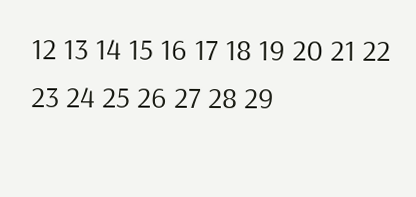12 13 14 15 16 17 18 19 20 21 22 23 24 25 26 27 28 29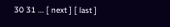30 31 ... [ next ] [ last ]